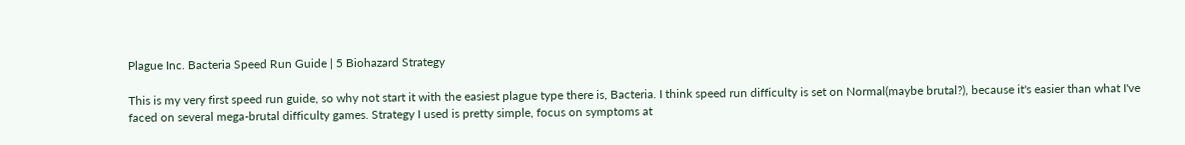Plague Inc. Bacteria Speed Run Guide | 5 Biohazard Strategy

This is my very first speed run guide, so why not start it with the easiest plague type there is, Bacteria. I think speed run difficulty is set on Normal(maybe brutal?), because it's easier than what I've faced on several mega-brutal difficulty games. Strategy I used is pretty simple, focus on symptoms at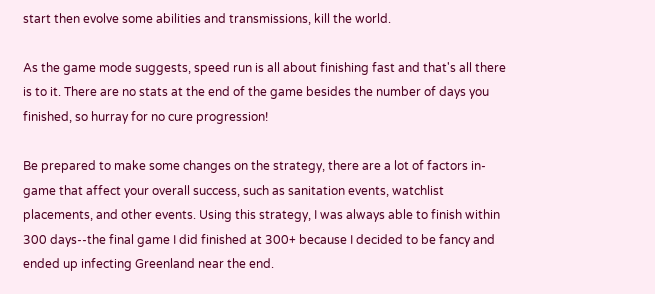start then evolve some abilities and transmissions, kill the world.

As the game mode suggests, speed run is all about finishing fast and that's all there is to it. There are no stats at the end of the game besides the number of days you finished, so hurray for no cure progression!

Be prepared to make some changes on the strategy, there are a lot of factors in-game that affect your overall success, such as sanitation events, watchlist placements, and other events. Using this strategy, I was always able to finish within 300 days--the final game I did finished at 300+ because I decided to be fancy and ended up infecting Greenland near the end.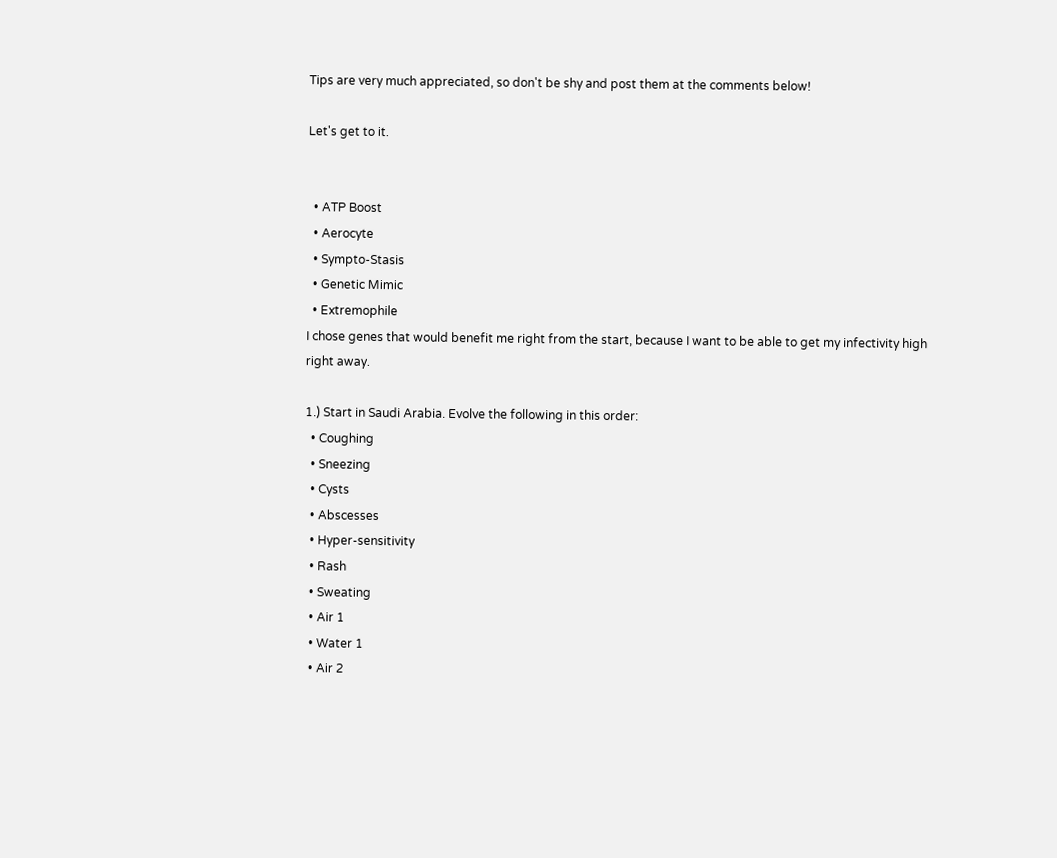Tips are very much appreciated, so don't be shy and post them at the comments below!

Let's get to it.


  • ATP Boost
  • Aerocyte
  • Sympto-Stasis
  • Genetic Mimic
  • Extremophile
I chose genes that would benefit me right from the start, because I want to be able to get my infectivity high right away.

1.) Start in Saudi Arabia. Evolve the following in this order:
  • Coughing
  • Sneezing
  • Cysts
  • Abscesses
  • Hyper-sensitivity
  • Rash
  • Sweating
  • Air 1
  • Water 1
  • Air 2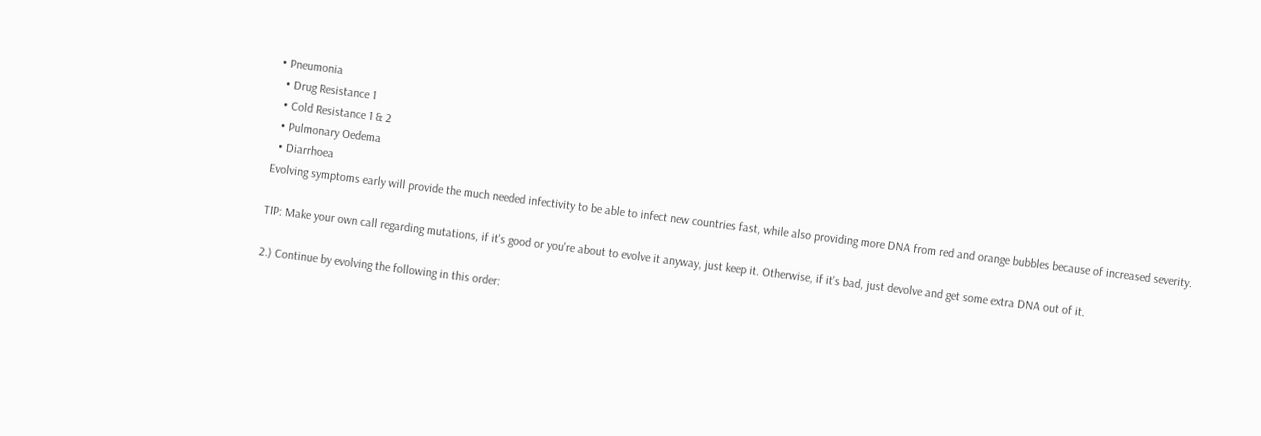• Pneumonia
  • Drug Resistance 1
  • Cold Resistance 1 & 2
  • Pulmonary Oedema
  • Diarrhoea
Evolving symptoms early will provide the much needed infectivity to be able to infect new countries fast, while also providing more DNA from red and orange bubbles because of increased severity.

TIP: Make your own call regarding mutations, if it's good or you're about to evolve it anyway, just keep it. Otherwise, if it's bad, just devolve and get some extra DNA out of it.

2.) Continue by evolving the following in this order: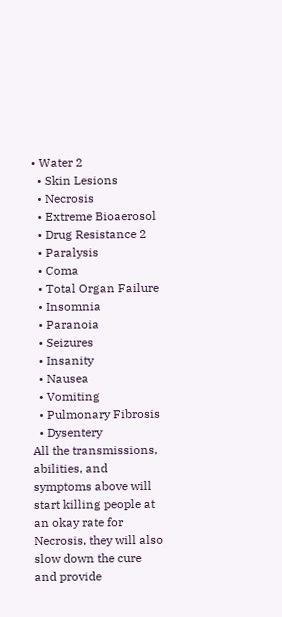• Water 2
  • Skin Lesions
  • Necrosis
  • Extreme Bioaerosol
  • Drug Resistance 2
  • Paralysis
  • Coma
  • Total Organ Failure
  • Insomnia
  • Paranoia
  • Seizures
  • Insanity
  • Nausea
  • Vomiting
  • Pulmonary Fibrosis
  • Dysentery
All the transmissions, abilities, and symptoms above will start killing people at an okay rate for Necrosis, they will also slow down the cure and provide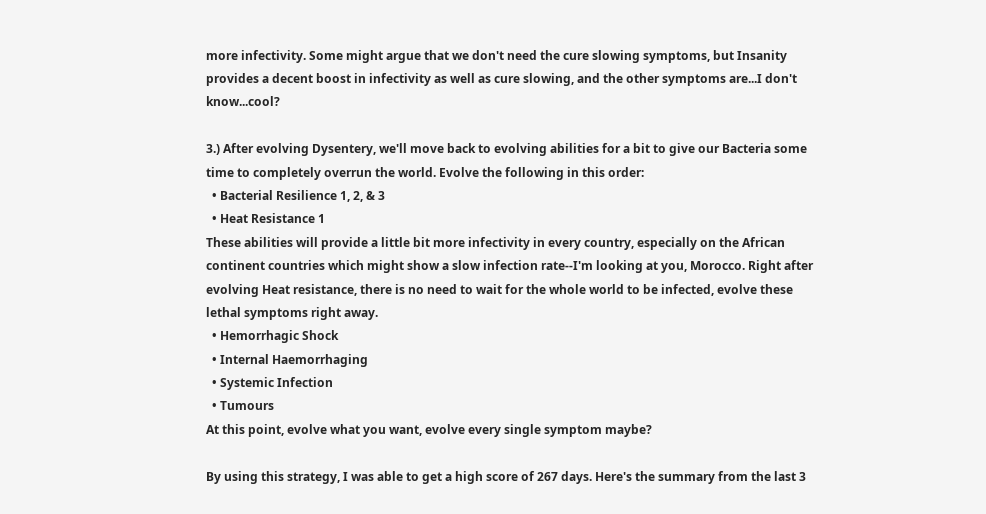more infectivity. Some might argue that we don't need the cure slowing symptoms, but Insanity provides a decent boost in infectivity as well as cure slowing, and the other symptoms are...I don't know...cool?

3.) After evolving Dysentery, we'll move back to evolving abilities for a bit to give our Bacteria some time to completely overrun the world. Evolve the following in this order:
  • Bacterial Resilience 1, 2, & 3
  • Heat Resistance 1
These abilities will provide a little bit more infectivity in every country, especially on the African continent countries which might show a slow infection rate--I'm looking at you, Morocco. Right after evolving Heat resistance, there is no need to wait for the whole world to be infected, evolve these lethal symptoms right away.
  • Hemorrhagic Shock
  • Internal Haemorrhaging
  • Systemic Infection
  • Tumours
At this point, evolve what you want, evolve every single symptom maybe?

By using this strategy, I was able to get a high score of 267 days. Here's the summary from the last 3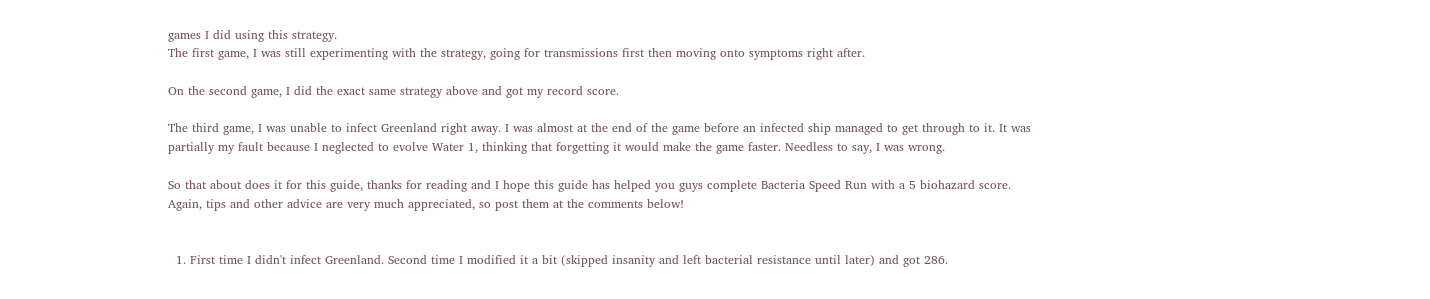games I did using this strategy.
The first game, I was still experimenting with the strategy, going for transmissions first then moving onto symptoms right after.

On the second game, I did the exact same strategy above and got my record score.

The third game, I was unable to infect Greenland right away. I was almost at the end of the game before an infected ship managed to get through to it. It was partially my fault because I neglected to evolve Water 1, thinking that forgetting it would make the game faster. Needless to say, I was wrong.

So that about does it for this guide, thanks for reading and I hope this guide has helped you guys complete Bacteria Speed Run with a 5 biohazard score. Again, tips and other advice are very much appreciated, so post them at the comments below!


  1. First time I didn't infect Greenland. Second time I modified it a bit (skipped insanity and left bacterial resistance until later) and got 286.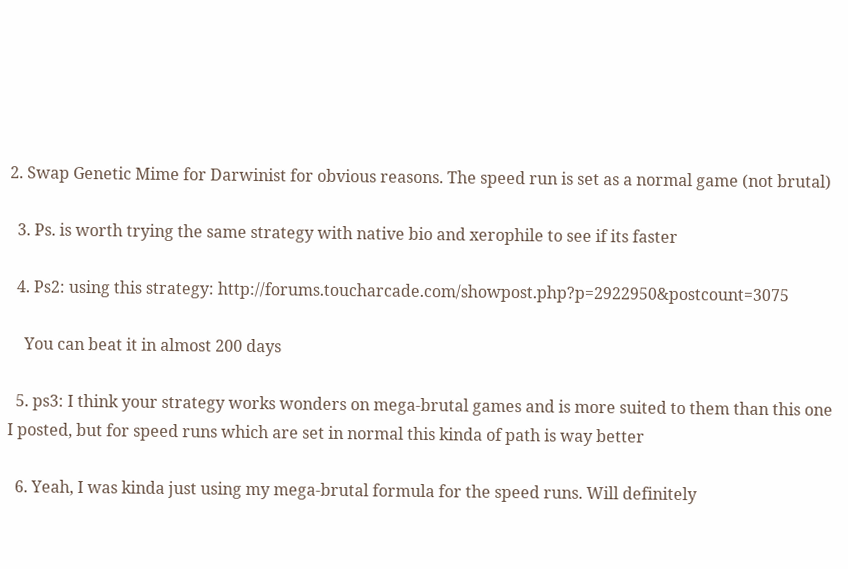2. Swap Genetic Mime for Darwinist for obvious reasons. The speed run is set as a normal game (not brutal)

  3. Ps. is worth trying the same strategy with native bio and xerophile to see if its faster

  4. Ps2: using this strategy: http://forums.toucharcade.com/showpost.php?p=2922950&postcount=3075

    You can beat it in almost 200 days

  5. ps3: I think your strategy works wonders on mega-brutal games and is more suited to them than this one I posted, but for speed runs which are set in normal this kinda of path is way better

  6. Yeah, I was kinda just using my mega-brutal formula for the speed runs. Will definitely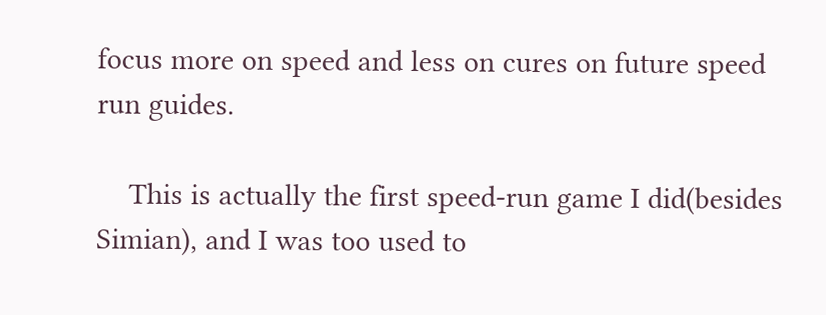focus more on speed and less on cures on future speed run guides.

    This is actually the first speed-run game I did(besides Simian), and I was too used to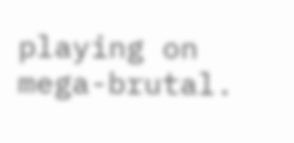playing on mega-brutal.